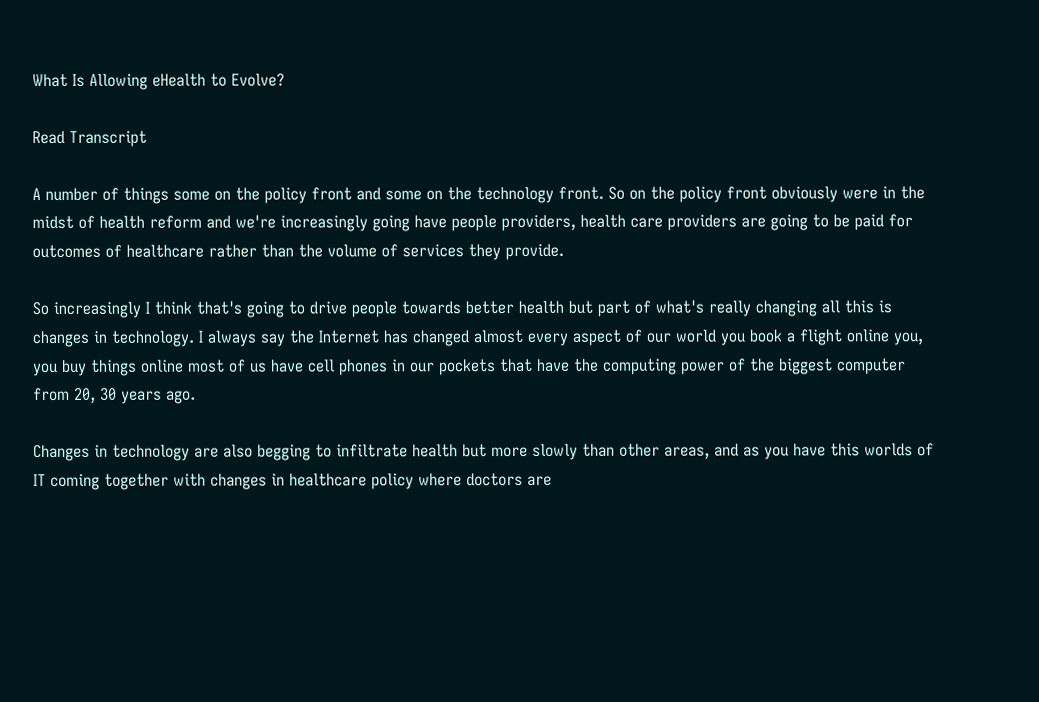What Is Allowing eHealth to Evolve?

Read Transcript

A number of things some on the policy front and some on the technology front. So on the policy front obviously were in the midst of health reform and we're increasingly going have people providers, health care providers are going to be paid for outcomes of healthcare rather than the volume of services they provide.

So increasingly I think that's going to drive people towards better health but part of what's really changing all this is changes in technology. I always say the Internet has changed almost every aspect of our world you book a flight online you, you buy things online most of us have cell phones in our pockets that have the computing power of the biggest computer from 20, 30 years ago.

Changes in technology are also begging to infiltrate health but more slowly than other areas, and as you have this worlds of IT coming together with changes in healthcare policy where doctors are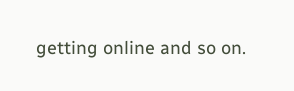getting online and so on.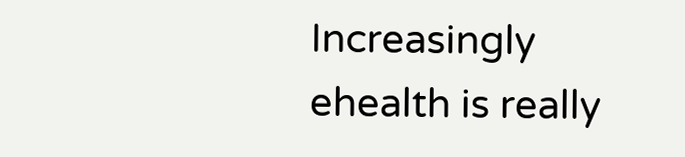Increasingly ehealth is really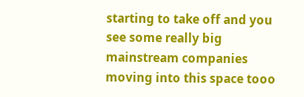starting to take off and you see some really big mainstream companies moving into this space tooo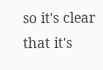so it's clear that it's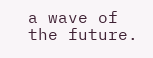a wave of the future.